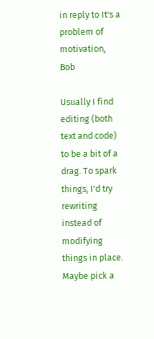in reply to It's a problem of motivation, Bob

Usually I find editing (both text and code) to be a bit of a drag. To spark things, I'd try rewriting instead of modifying things in place. Maybe pick a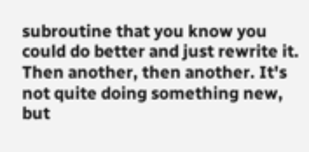subroutine that you know you could do better and just rewrite it. Then another, then another. It's not quite doing something new, but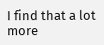I find that a lot more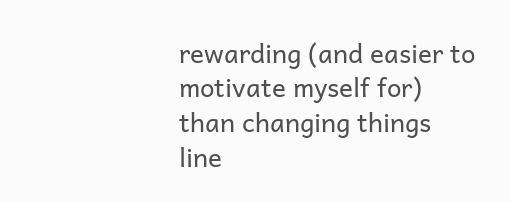rewarding (and easier to motivate myself for) than changing things line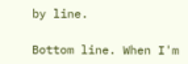by line.

Bottom line. When I'm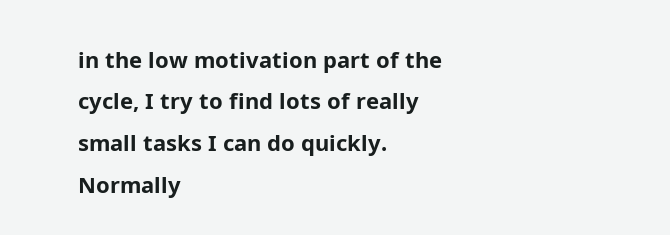in the low motivation part of the cycle, I try to find lots of really small tasks I can do quickly. Normally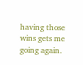having those wins gets me going again.